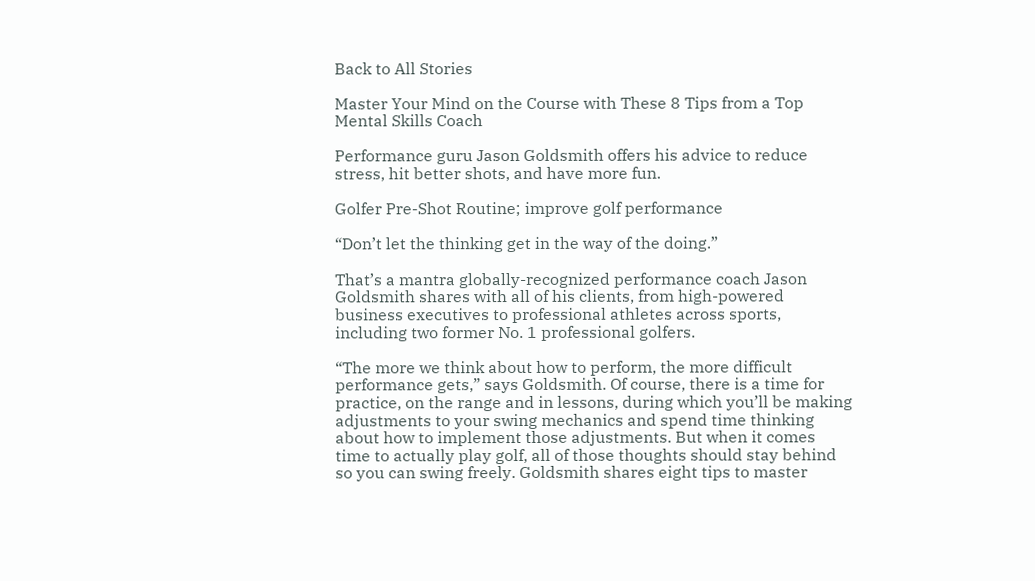Back to All Stories

Master Your Mind on the Course with These 8 Tips from a Top Mental Skills Coach

Performance guru Jason Goldsmith offers his advice to reduce stress, hit better shots, and have more fun.

Golfer Pre-Shot Routine; improve golf performance

“Don’t let the thinking get in the way of the doing.”

That’s a mantra globally-recognized performance coach Jason Goldsmith shares with all of his clients, from high-powered business executives to professional athletes across sports, including two former No. 1 professional golfers.

“The more we think about how to perform, the more difficult performance gets,” says Goldsmith. Of course, there is a time for practice, on the range and in lessons, during which you’ll be making adjustments to your swing mechanics and spend time thinking about how to implement those adjustments. But when it comes time to actually play golf, all of those thoughts should stay behind so you can swing freely. Goldsmith shares eight tips to master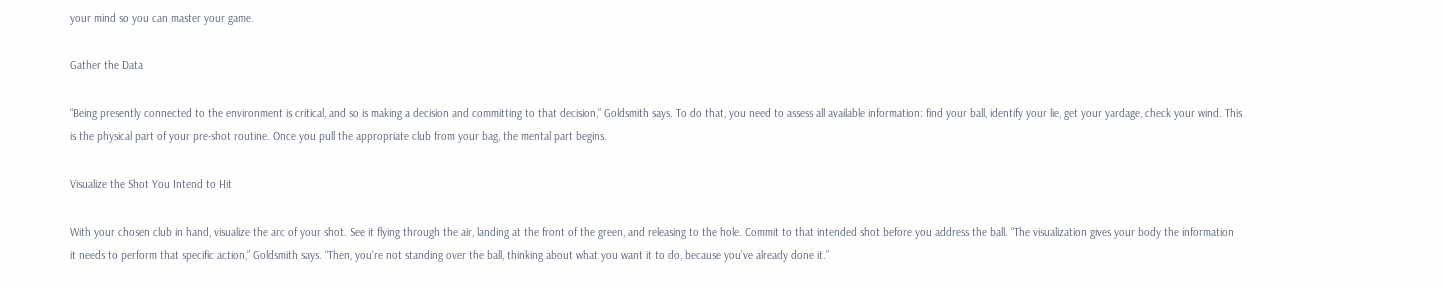your mind so you can master your game.

Gather the Data

“Being presently connected to the environment is critical, and so is making a decision and committing to that decision,” Goldsmith says. To do that, you need to assess all available information: find your ball, identify your lie, get your yardage, check your wind. This is the physical part of your pre-shot routine. Once you pull the appropriate club from your bag, the mental part begins.

Visualize the Shot You Intend to Hit

With your chosen club in hand, visualize the arc of your shot. See it flying through the air, landing at the front of the green, and releasing to the hole. Commit to that intended shot before you address the ball. “The visualization gives your body the information it needs to perform that specific action,” Goldsmith says. “Then, you’re not standing over the ball, thinking about what you want it to do, because you’ve already done it.”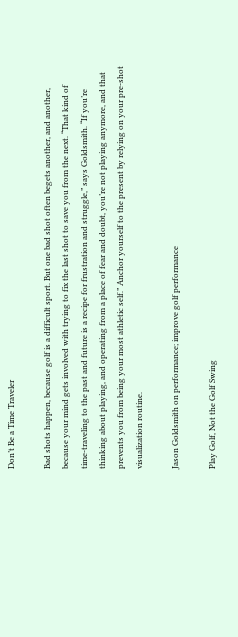Don’t Be a Time Traveler

Bad shots happen, because golf is a difficult sport. But one bad shot often begets another, and another, because your mind gets involved with trying to fix the last shot to save you from the next. “That kind of time-traveling to the past and future is a recipe for frustration and struggle,” says Goldsmith. “If you’re thinking about playing, and operating from a place of fear and doubt, you’re not playing anymore, and that prevents you from being your most athletic self.” Anchor yourself to the present by relying on your pre-shot visualization routine.

Jason Goldsmith on performance; improve golf performance

Play Golf, Not the Golf Swing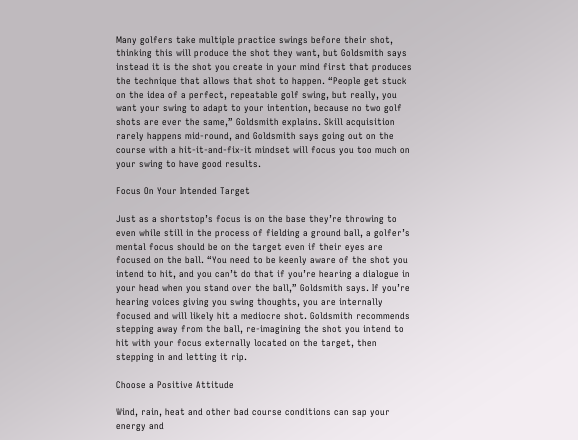Many golfers take multiple practice swings before their shot, thinking this will produce the shot they want, but Goldsmith says instead it is the shot you create in your mind first that produces the technique that allows that shot to happen. “People get stuck on the idea of a perfect, repeatable golf swing, but really, you want your swing to adapt to your intention, because no two golf shots are ever the same,” Goldsmith explains. Skill acquisition rarely happens mid-round, and Goldsmith says going out on the course with a hit-it-and-fix-it mindset will focus you too much on your swing to have good results.

Focus On Your Intended Target

Just as a shortstop’s focus is on the base they’re throwing to even while still in the process of fielding a ground ball, a golfer’s mental focus should be on the target even if their eyes are focused on the ball. “You need to be keenly aware of the shot you intend to hit, and you can’t do that if you’re hearing a dialogue in your head when you stand over the ball,” Goldsmith says. If you’re hearing voices giving you swing thoughts, you are internally focused and will likely hit a mediocre shot. Goldsmith recommends stepping away from the ball, re-imagining the shot you intend to hit with your focus externally located on the target, then stepping in and letting it rip.

Choose a Positive Attitude

Wind, rain, heat and other bad course conditions can sap your energy and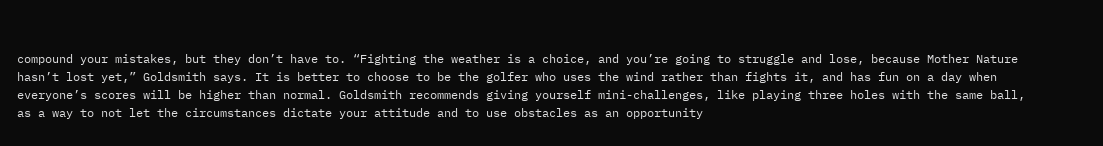compound your mistakes, but they don’t have to. “Fighting the weather is a choice, and you’re going to struggle and lose, because Mother Nature hasn’t lost yet,” Goldsmith says. It is better to choose to be the golfer who uses the wind rather than fights it, and has fun on a day when everyone’s scores will be higher than normal. Goldsmith recommends giving yourself mini-challenges, like playing three holes with the same ball, as a way to not let the circumstances dictate your attitude and to use obstacles as an opportunity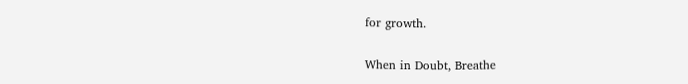for growth.

When in Doubt, Breathe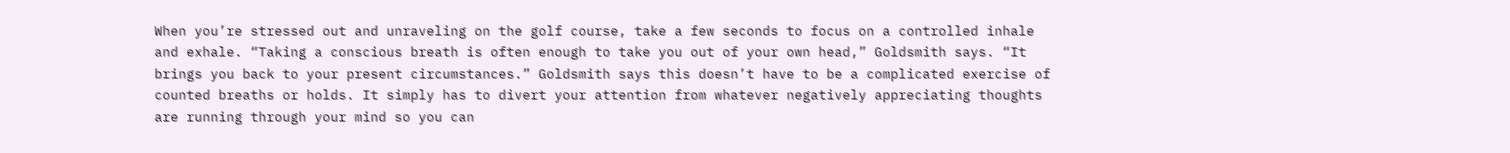When you’re stressed out and unraveling on the golf course, take a few seconds to focus on a controlled inhale and exhale. “Taking a conscious breath is often enough to take you out of your own head,” Goldsmith says. “It brings you back to your present circumstances.” Goldsmith says this doesn’t have to be a complicated exercise of counted breaths or holds. It simply has to divert your attention from whatever negatively appreciating thoughts are running through your mind so you can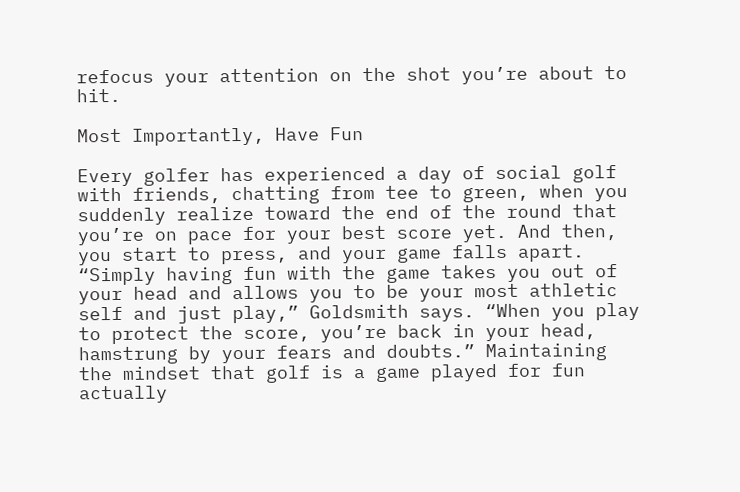refocus your attention on the shot you’re about to hit.

Most Importantly, Have Fun

Every golfer has experienced a day of social golf with friends, chatting from tee to green, when you suddenly realize toward the end of the round that you’re on pace for your best score yet. And then, you start to press, and your game falls apart. “Simply having fun with the game takes you out of your head and allows you to be your most athletic self and just play,” Goldsmith says. “When you play to protect the score, you’re back in your head, hamstrung by your fears and doubts.” Maintaining the mindset that golf is a game played for fun actually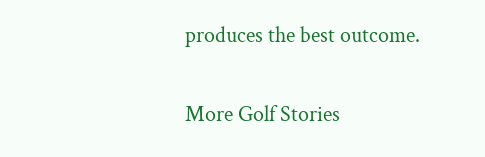produces the best outcome.

More Golf Stories